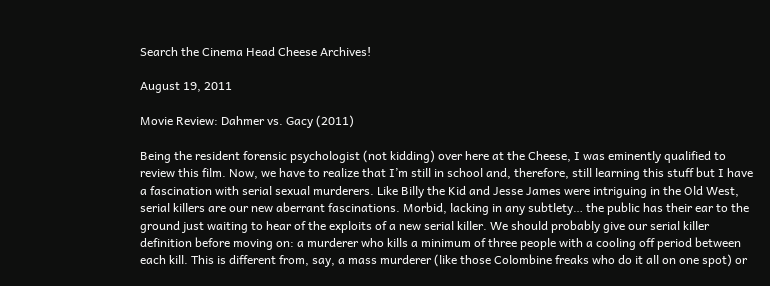Search the Cinema Head Cheese Archives!

August 19, 2011

Movie Review: Dahmer vs. Gacy (2011)

Being the resident forensic psychologist (not kidding) over here at the Cheese, I was eminently qualified to review this film. Now, we have to realize that I’m still in school and, therefore, still learning this stuff but I have a fascination with serial sexual murderers. Like Billy the Kid and Jesse James were intriguing in the Old West, serial killers are our new aberrant fascinations. Morbid, lacking in any subtlety… the public has their ear to the ground just waiting to hear of the exploits of a new serial killer. We should probably give our serial killer definition before moving on: a murderer who kills a minimum of three people with a cooling off period between each kill. This is different from, say, a mass murderer (like those Colombine freaks who do it all on one spot) or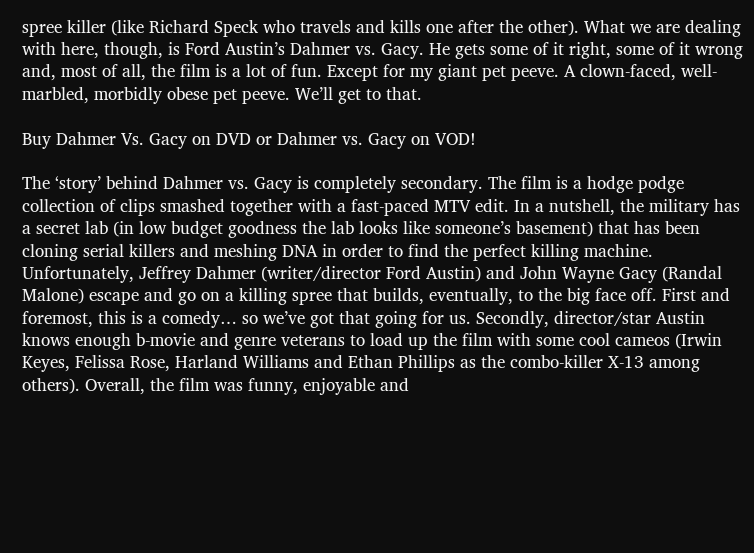spree killer (like Richard Speck who travels and kills one after the other). What we are dealing with here, though, is Ford Austin’s Dahmer vs. Gacy. He gets some of it right, some of it wrong and, most of all, the film is a lot of fun. Except for my giant pet peeve. A clown-faced, well-marbled, morbidly obese pet peeve. We’ll get to that.

Buy Dahmer Vs. Gacy on DVD or Dahmer vs. Gacy on VOD!

The ‘story’ behind Dahmer vs. Gacy is completely secondary. The film is a hodge podge collection of clips smashed together with a fast-paced MTV edit. In a nutshell, the military has a secret lab (in low budget goodness the lab looks like someone’s basement) that has been cloning serial killers and meshing DNA in order to find the perfect killing machine. Unfortunately, Jeffrey Dahmer (writer/director Ford Austin) and John Wayne Gacy (Randal Malone) escape and go on a killing spree that builds, eventually, to the big face off. First and foremost, this is a comedy… so we’ve got that going for us. Secondly, director/star Austin knows enough b-movie and genre veterans to load up the film with some cool cameos (Irwin Keyes, Felissa Rose, Harland Williams and Ethan Phillips as the combo-killer X-13 among others). Overall, the film was funny, enjoyable and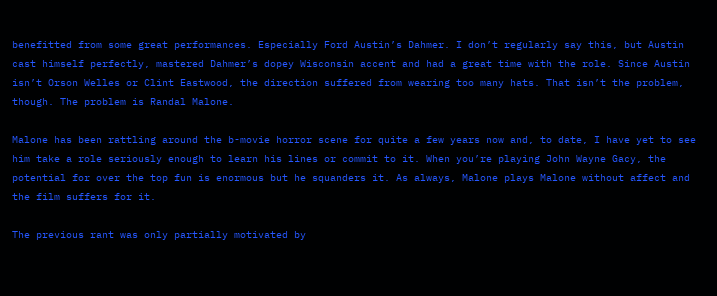benefitted from some great performances. Especially Ford Austin’s Dahmer. I don’t regularly say this, but Austin cast himself perfectly, mastered Dahmer’s dopey Wisconsin accent and had a great time with the role. Since Austin isn’t Orson Welles or Clint Eastwood, the direction suffered from wearing too many hats. That isn’t the problem, though. The problem is Randal Malone.

Malone has been rattling around the b-movie horror scene for quite a few years now and, to date, I have yet to see him take a role seriously enough to learn his lines or commit to it. When you’re playing John Wayne Gacy, the potential for over the top fun is enormous but he squanders it. As always, Malone plays Malone without affect and the film suffers for it.

The previous rant was only partially motivated by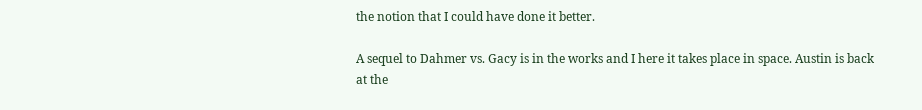the notion that I could have done it better.

A sequel to Dahmer vs. Gacy is in the works and I here it takes place in space. Austin is back at the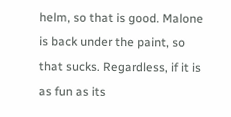helm, so that is good. Malone is back under the paint, so that sucks. Regardless, if it is as fun as its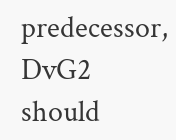predecessor, DvG2 should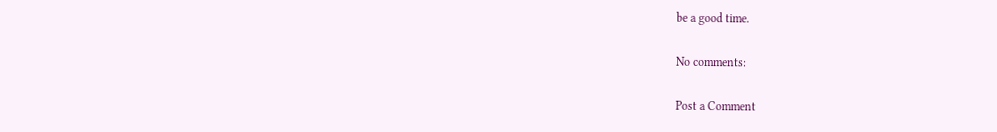be a good time.

No comments:

Post a Comment